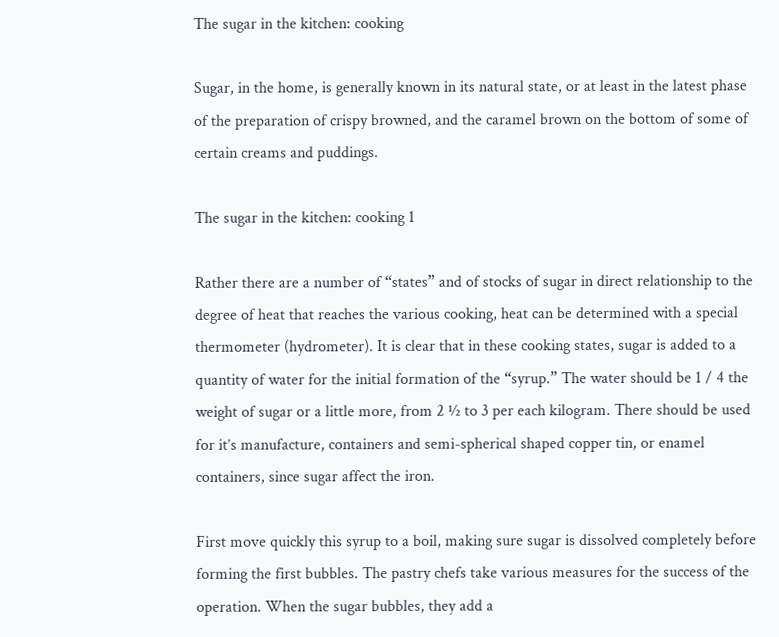The sugar in the kitchen: cooking

Sugar, in the home, is generally known in its natural state, or at least in the latest phase of the preparation of crispy browned, and the caramel brown on the bottom of some of certain creams and puddings.

The sugar in the kitchen: cooking 1

Rather there are a number of “states” and of stocks of sugar in direct relationship to the degree of heat that reaches the various cooking, heat can be determined with a special thermometer (hydrometer). It is clear that in these cooking states, sugar is added to a quantity of water for the initial formation of the “syrup.” The water should be 1 / 4 the weight of sugar or a little more, from 2 ½ to 3 per each kilogram. There should be used for it’s manufacture, containers and semi-spherical shaped copper tin, or enamel containers, since sugar affect the iron.

First move quickly this syrup to a boil, making sure sugar is dissolved completely before forming the first bubbles. The pastry chefs take various measures for the success of the operation. When the sugar bubbles, they add a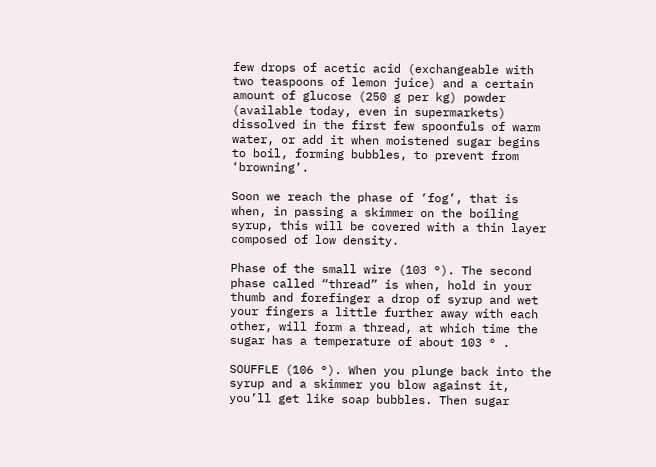few drops of acetic acid (exchangeable with two teaspoons of lemon juice) and a certain amount of glucose (250 g per kg) powder (available today, even in supermarkets) dissolved in the first few spoonfuls of warm water, or add it when moistened sugar begins to boil, forming bubbles, to prevent from ‘browning’.

Soon we reach the phase of ‘fog’, that is when, in passing a skimmer on the boiling syrup, this will be covered with a thin layer composed of low density.

Phase of the small wire (103 °). The second phase called “thread” is when, hold in your thumb and forefinger a drop of syrup and wet your fingers a little further away with each other, will form a thread, at which time the sugar has a temperature of about 103 ° .

SOUFFLE (106 °). When you plunge back into the syrup and a skimmer you blow against it, you’ll get like soap bubbles. Then sugar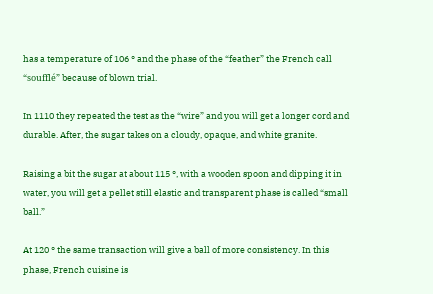has a temperature of 106 ° and the phase of the “feather” the French call “soufflé” because of blown trial.

In 1110 they repeated the test as the “wire” and you will get a longer cord and durable. After, the sugar takes on a cloudy, opaque, and white granite.

Raising a bit the sugar at about 115 °, with a wooden spoon and dipping it in water, you will get a pellet still elastic and transparent phase is called “small ball.”

At 120 ° the same transaction will give a ball of more consistency. In this phase, French cuisine is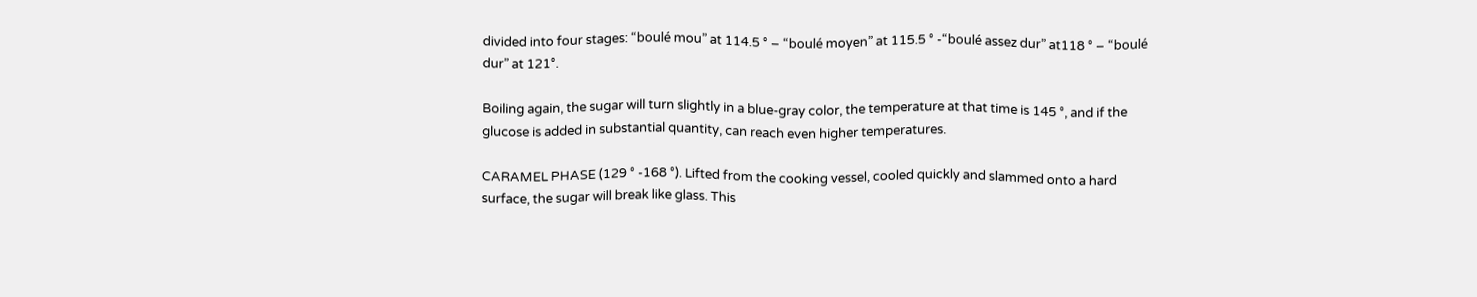divided into four stages: “boulé mou” at 114.5 ° – “boulé moyen” at 115.5 ° -“boulé assez dur” at118 ° – “boulé dur” at 121°.

Boiling again, the sugar will turn slightly in a blue-gray color, the temperature at that time is 145 °, and if the glucose is added in substantial quantity, can reach even higher temperatures.

CARAMEL PHASE (129 ° -168 °). Lifted from the cooking vessel, cooled quickly and slammed onto a hard surface, the sugar will break like glass. This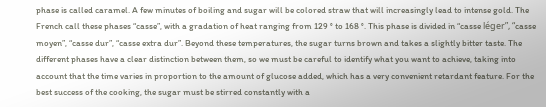phase is called caramel. A few minutes of boiling and sugar will be colored straw that will increasingly lead to intense gold. The French call these phases “casse”, with a gradation of heat ranging from 129 ° to 168 °. This phase is divided in “casse léger”, “casse moyen”, “casse dur”, “casse extra dur”. Beyond these temperatures, the sugar turns brown and takes a slightly bitter taste. The different phases have a clear distinction between them, so we must be careful to identify what you want to achieve, taking into account that the time varies in proportion to the amount of glucose added, which has a very convenient retardant feature. For the best success of the cooking, the sugar must be stirred constantly with a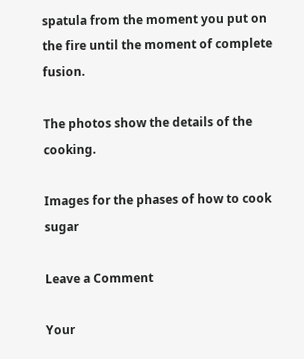spatula from the moment you put on the fire until the moment of complete fusion.

The photos show the details of the cooking.

Images for the phases of how to cook sugar

Leave a Comment

Your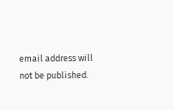email address will not be published.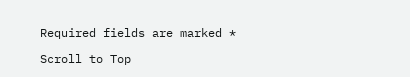Required fields are marked *

Scroll to Top